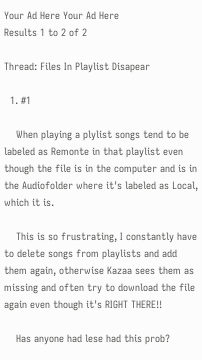Your Ad Here Your Ad Here
Results 1 to 2 of 2

Thread: Files In Playlist Disapear

  1. #1

    When playing a plylist songs tend to be labeled as Remonte in that playlist even though the file is in the computer and is in the Audiofolder where it's labeled as Local, which it is.

    This is so frustrating, I constantly have to delete songs from playlists and add them again, otherwise Kazaa sees them as missing and often try to download the file again even though it's RIGHT THERE!!

    Has anyone had lese had this prob?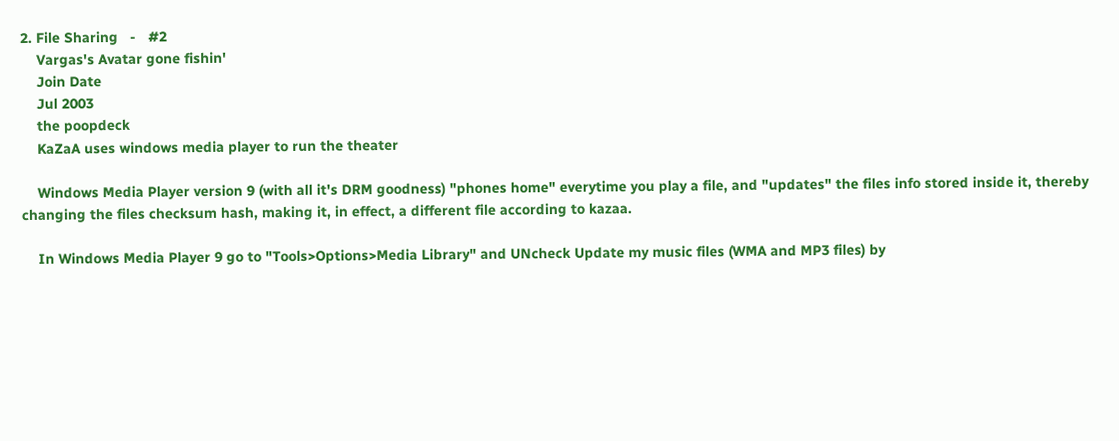2. File Sharing   -   #2
    Vargas's Avatar gone fishin'
    Join Date
    Jul 2003
    the poopdeck
    KaZaA uses windows media player to run the theater

    Windows Media Player version 9 (with all it's DRM goodness) "phones home" everytime you play a file, and "updates" the files info stored inside it, thereby changing the files checksum hash, making it, in effect, a different file according to kazaa.

    In Windows Media Player 9 go to "Tools>Options>Media Library" and UNcheck Update my music files (WMA and MP3 files) by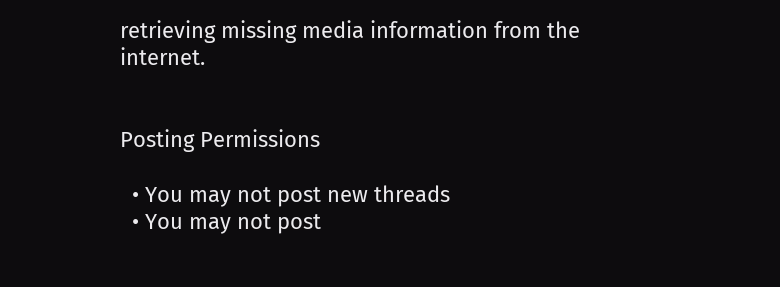retrieving missing media information from the internet.


Posting Permissions

  • You may not post new threads
  • You may not post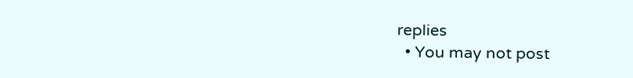replies
  • You may not post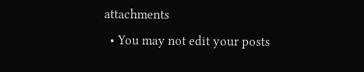attachments
  • You may not edit your posts